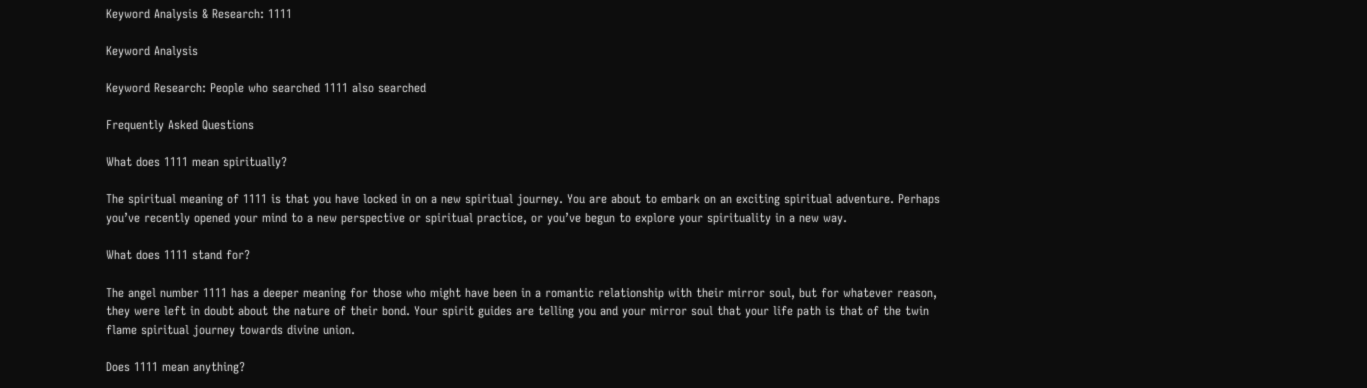Keyword Analysis & Research: 1111

Keyword Analysis

Keyword Research: People who searched 1111 also searched

Frequently Asked Questions

What does 1111 mean spiritually?

The spiritual meaning of 1111 is that you have locked in on a new spiritual journey. You are about to embark on an exciting spiritual adventure. Perhaps you’ve recently opened your mind to a new perspective or spiritual practice, or you’ve begun to explore your spirituality in a new way.

What does 1111 stand for?

The angel number 1111 has a deeper meaning for those who might have been in a romantic relationship with their mirror soul, but for whatever reason, they were left in doubt about the nature of their bond. Your spirit guides are telling you and your mirror soul that your life path is that of the twin flame spiritual journey towards divine union.

Does 1111 mean anything?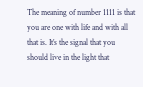The meaning of number 1111 is that you are one with life and with all that is. It’s the signal that you should live in the light that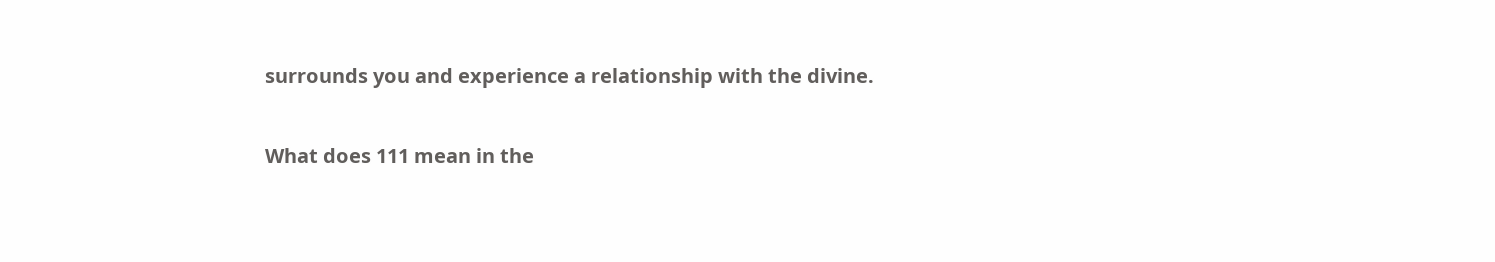surrounds you and experience a relationship with the divine.

What does 111 mean in the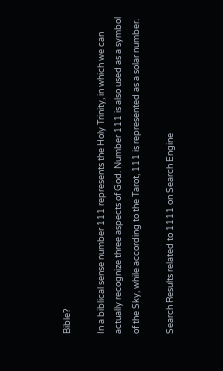Bible?

In a biblical sense number 111 represents the Holy Trinity, in which we can actually recognize three aspects of God. Number 111 is also used as a symbol of the Sky, while according to the Tarot, 111 is represented as a solar number.

Search Results related to 1111 on Search Engine